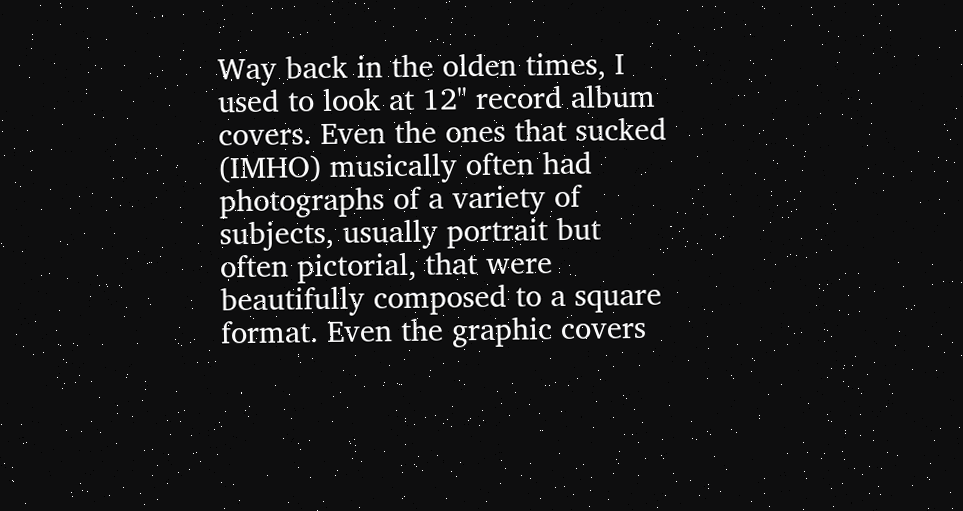Way back in the olden times, I used to look at 12" record album covers. Even the ones that sucked (IMHO) musically often had photographs of a variety of subjects, usually portrait but often pictorial, that were beautifully composed to a square format. Even the graphic covers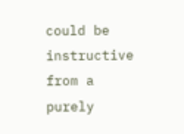could be instructive from a purely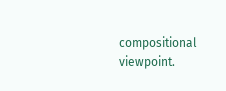compositional viewpoint.